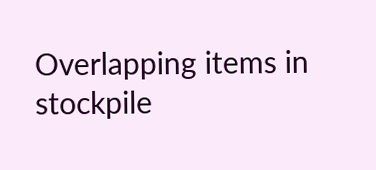Overlapping items in stockpile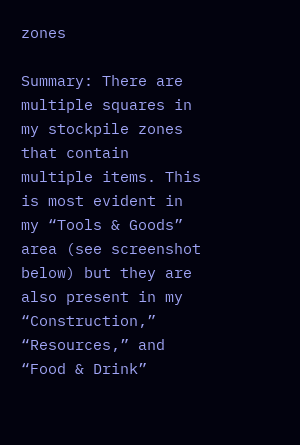zones

Summary: There are multiple squares in my stockpile zones that contain multiple items. This is most evident in my “Tools & Goods” area (see screenshot below) but they are also present in my “Construction,” “Resources,” and “Food & Drink”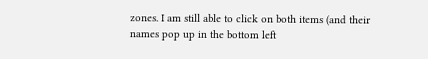zones. I am still able to click on both items (and their names pop up in the bottom left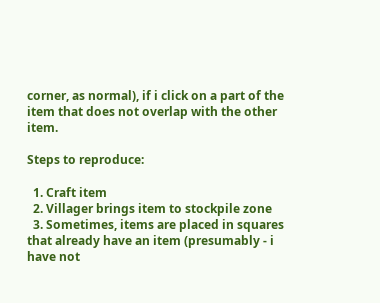corner, as normal), if i click on a part of the item that does not overlap with the other item.

Steps to reproduce:

  1. Craft item
  2. Villager brings item to stockpile zone
  3. Sometimes, items are placed in squares that already have an item (presumably - i have not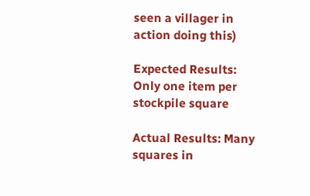seen a villager in action doing this)

Expected Results: Only one item per stockpile square

Actual Results: Many squares in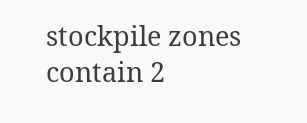stockpile zones contain 2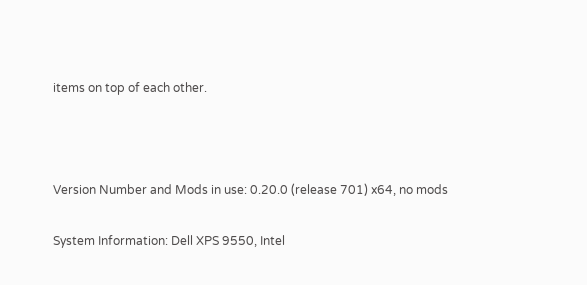items on top of each other.



Version Number and Mods in use: 0.20.0 (release 701) x64, no mods

System Information: Dell XPS 9550, Intel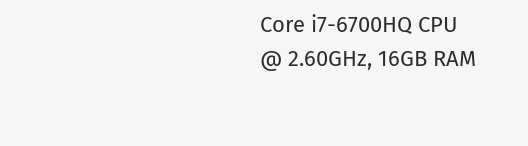Core i7-6700HQ CPU @ 2.60GHz, 16GB RAM